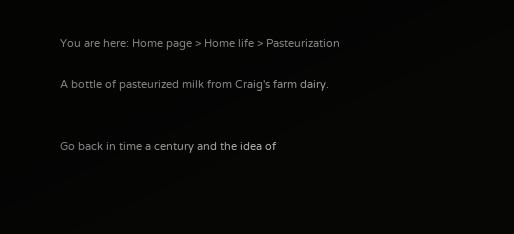You are here: Home page > Home life > Pasteurization

A bottle of pasteurized milk from Craig's farm dairy.


Go back in time a century and the idea of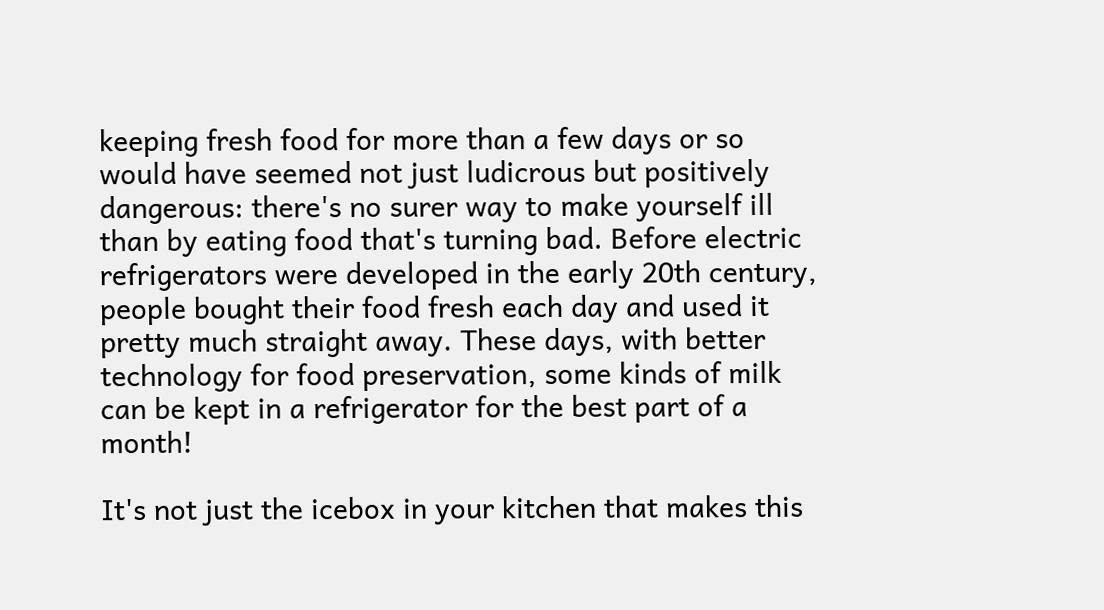keeping fresh food for more than a few days or so would have seemed not just ludicrous but positively dangerous: there's no surer way to make yourself ill than by eating food that's turning bad. Before electric refrigerators were developed in the early 20th century, people bought their food fresh each day and used it pretty much straight away. These days, with better technology for food preservation, some kinds of milk can be kept in a refrigerator for the best part of a month!

It's not just the icebox in your kitchen that makes this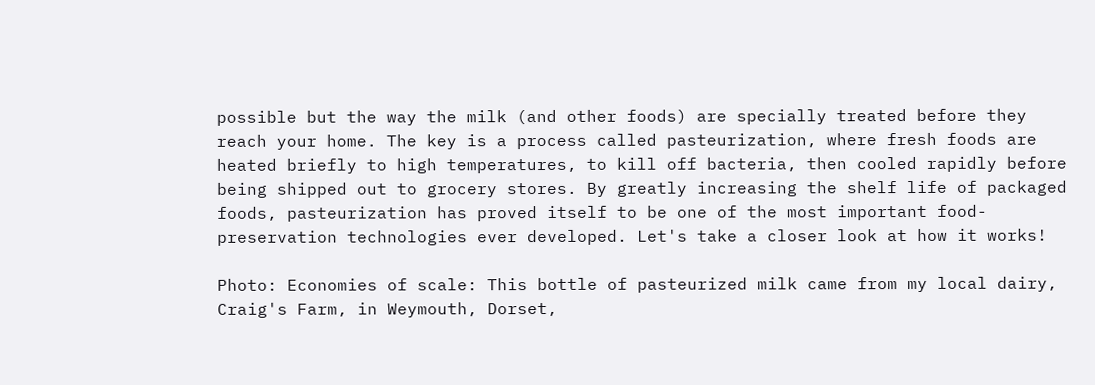possible but the way the milk (and other foods) are specially treated before they reach your home. The key is a process called pasteurization, where fresh foods are heated briefly to high temperatures, to kill off bacteria, then cooled rapidly before being shipped out to grocery stores. By greatly increasing the shelf life of packaged foods, pasteurization has proved itself to be one of the most important food-preservation technologies ever developed. Let's take a closer look at how it works!

Photo: Economies of scale: This bottle of pasteurized milk came from my local dairy, Craig's Farm, in Weymouth, Dorset,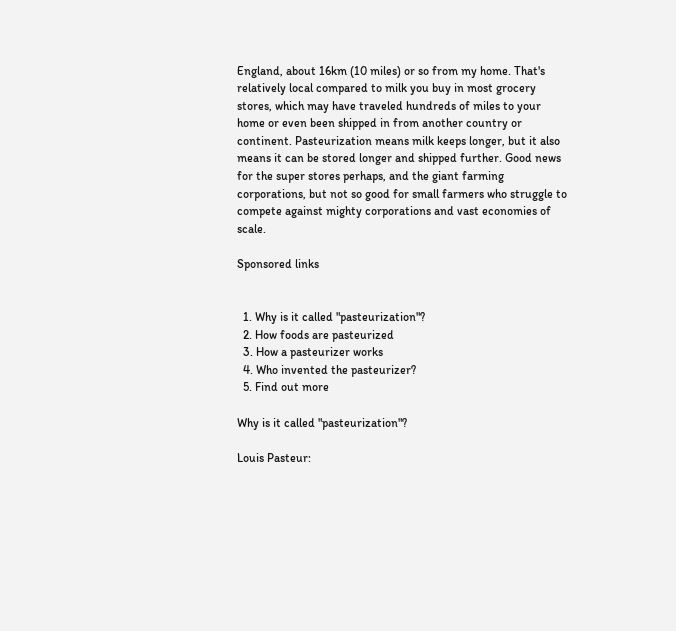England, about 16km (10 miles) or so from my home. That's relatively local compared to milk you buy in most grocery stores, which may have traveled hundreds of miles to your home or even been shipped in from another country or continent. Pasteurization means milk keeps longer, but it also means it can be stored longer and shipped further. Good news for the super stores perhaps, and the giant farming corporations, but not so good for small farmers who struggle to compete against mighty corporations and vast economies of scale.

Sponsored links


  1. Why is it called "pasteurization"?
  2. How foods are pasteurized
  3. How a pasteurizer works
  4. Who invented the pasteurizer?
  5. Find out more

Why is it called "pasteurization"?

Louis Pasteur: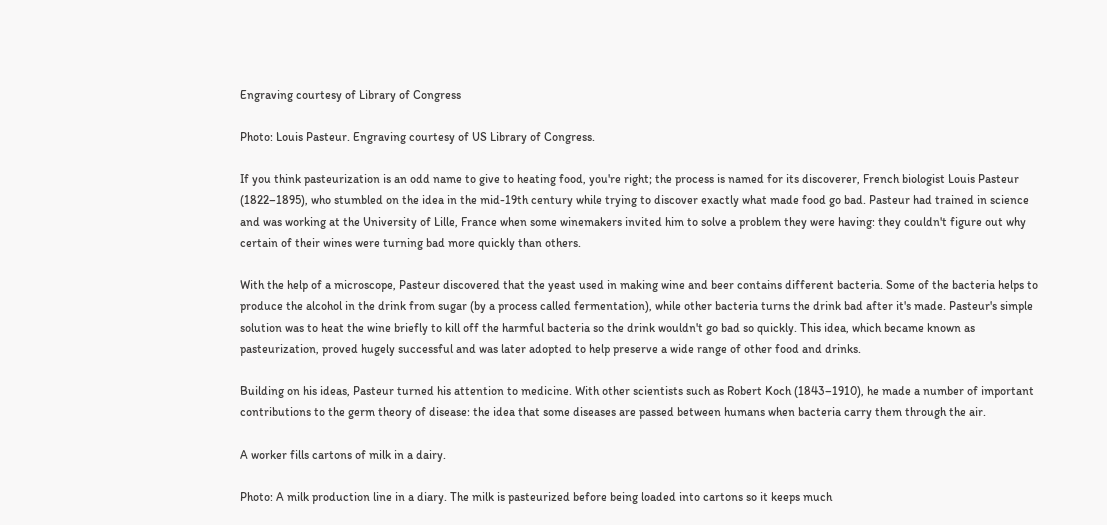Engraving courtesy of Library of Congress

Photo: Louis Pasteur. Engraving courtesy of US Library of Congress.

If you think pasteurization is an odd name to give to heating food, you're right; the process is named for its discoverer, French biologist Louis Pasteur (1822–1895), who stumbled on the idea in the mid-19th century while trying to discover exactly what made food go bad. Pasteur had trained in science and was working at the University of Lille, France when some winemakers invited him to solve a problem they were having: they couldn't figure out why certain of their wines were turning bad more quickly than others.

With the help of a microscope, Pasteur discovered that the yeast used in making wine and beer contains different bacteria. Some of the bacteria helps to produce the alcohol in the drink from sugar (by a process called fermentation), while other bacteria turns the drink bad after it's made. Pasteur's simple solution was to heat the wine briefly to kill off the harmful bacteria so the drink wouldn't go bad so quickly. This idea, which became known as pasteurization, proved hugely successful and was later adopted to help preserve a wide range of other food and drinks.

Building on his ideas, Pasteur turned his attention to medicine. With other scientists such as Robert Koch (1843–1910), he made a number of important contributions to the germ theory of disease: the idea that some diseases are passed between humans when bacteria carry them through the air.

A worker fills cartons of milk in a dairy.

Photo: A milk production line in a diary. The milk is pasteurized before being loaded into cartons so it keeps much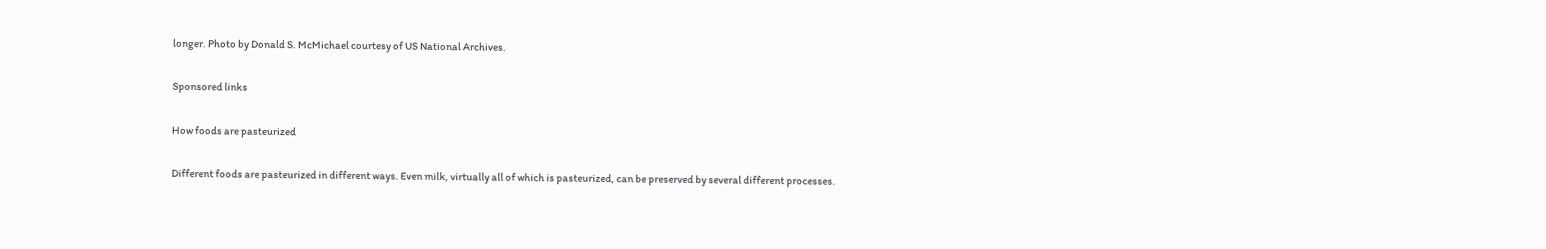longer. Photo by Donald S. McMichael courtesy of US National Archives.

Sponsored links

How foods are pasteurized

Different foods are pasteurized in different ways. Even milk, virtually all of which is pasteurized, can be preserved by several different processes.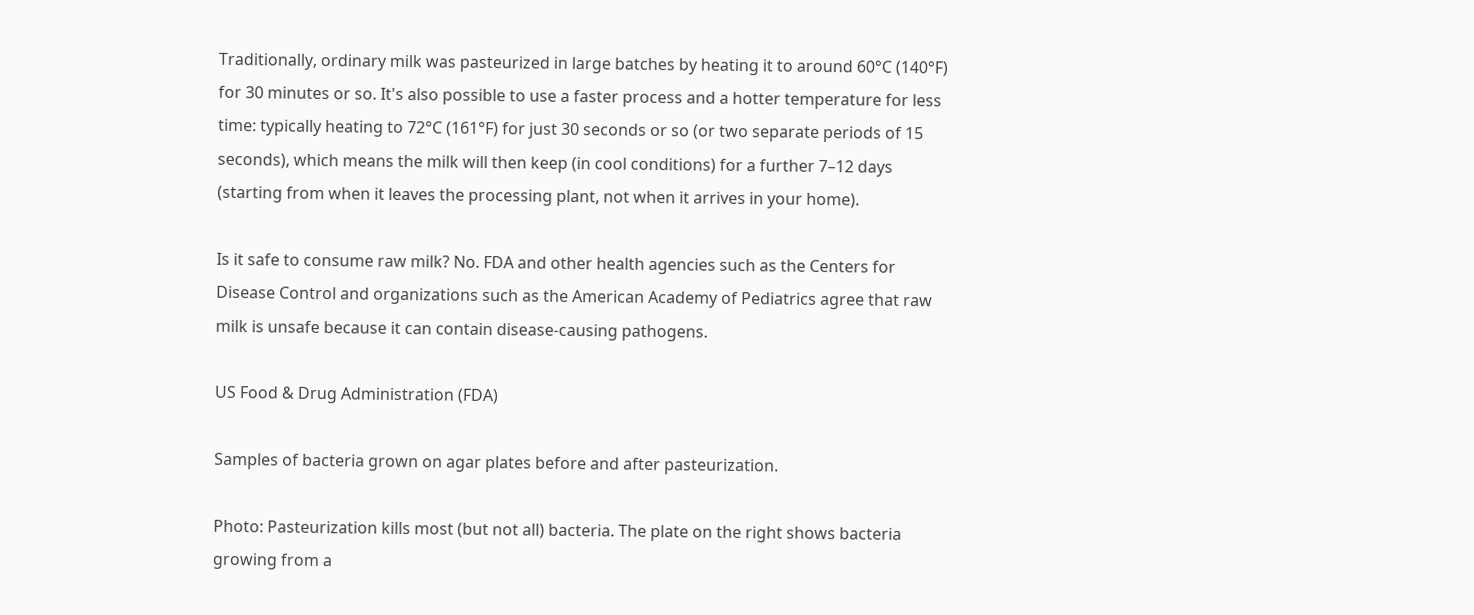Traditionally, ordinary milk was pasteurized in large batches by heating it to around 60°C (140°F) for 30 minutes or so. It's also possible to use a faster process and a hotter temperature for less time: typically heating to 72°C (161°F) for just 30 seconds or so (or two separate periods of 15 seconds), which means the milk will then keep (in cool conditions) for a further 7–12 days (starting from when it leaves the processing plant, not when it arrives in your home).

Is it safe to consume raw milk? No. FDA and other health agencies such as the Centers for Disease Control and organizations such as the American Academy of Pediatrics agree that raw milk is unsafe because it can contain disease-causing pathogens.

US Food & Drug Administration (FDA)

Samples of bacteria grown on agar plates before and after pasteurization.

Photo: Pasteurization kills most (but not all) bacteria. The plate on the right shows bacteria growing from a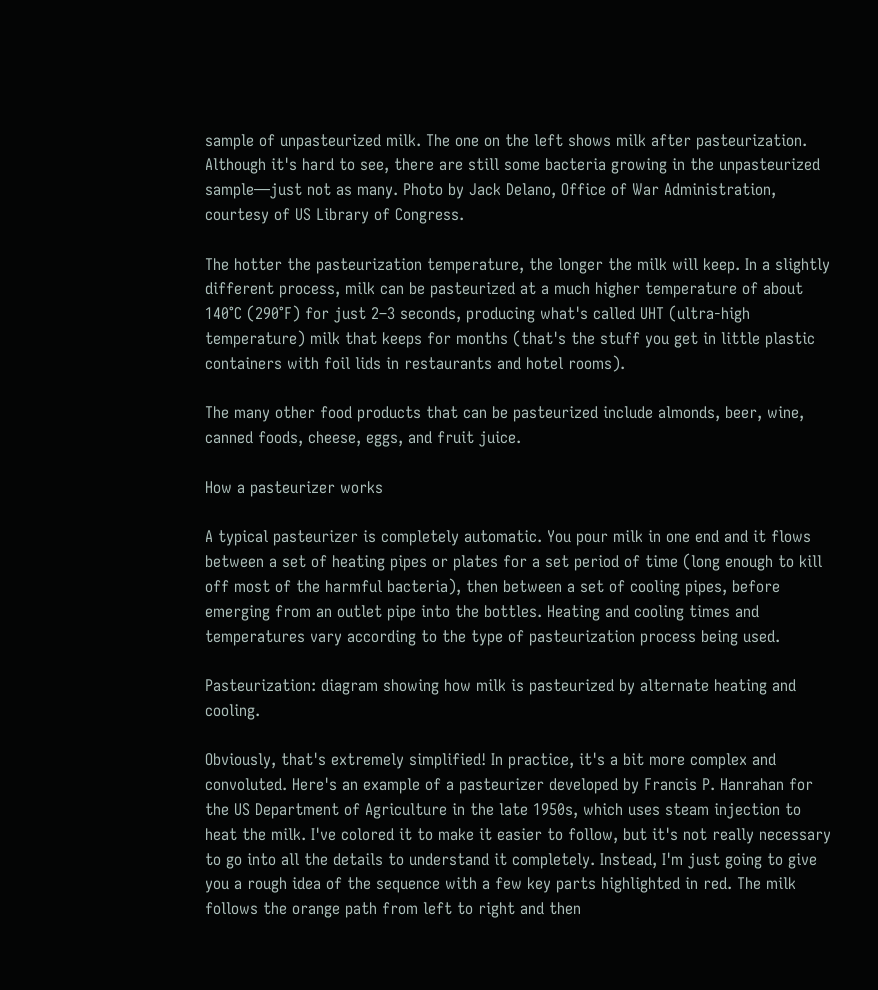sample of unpasteurized milk. The one on the left shows milk after pasteurization. Although it's hard to see, there are still some bacteria growing in the unpasteurized sample—just not as many. Photo by Jack Delano, Office of War Administration, courtesy of US Library of Congress.

The hotter the pasteurization temperature, the longer the milk will keep. In a slightly different process, milk can be pasteurized at a much higher temperature of about 140°C (290°F) for just 2–3 seconds, producing what's called UHT (ultra-high temperature) milk that keeps for months (that's the stuff you get in little plastic containers with foil lids in restaurants and hotel rooms).

The many other food products that can be pasteurized include almonds, beer, wine, canned foods, cheese, eggs, and fruit juice.

How a pasteurizer works

A typical pasteurizer is completely automatic. You pour milk in one end and it flows between a set of heating pipes or plates for a set period of time (long enough to kill off most of the harmful bacteria), then between a set of cooling pipes, before emerging from an outlet pipe into the bottles. Heating and cooling times and temperatures vary according to the type of pasteurization process being used.

Pasteurization: diagram showing how milk is pasteurized by alternate heating and cooling.

Obviously, that's extremely simplified! In practice, it's a bit more complex and convoluted. Here's an example of a pasteurizer developed by Francis P. Hanrahan for the US Department of Agriculture in the late 1950s, which uses steam injection to heat the milk. I've colored it to make it easier to follow, but it's not really necessary to go into all the details to understand it completely. Instead, I'm just going to give you a rough idea of the sequence with a few key parts highlighted in red. The milk follows the orange path from left to right and then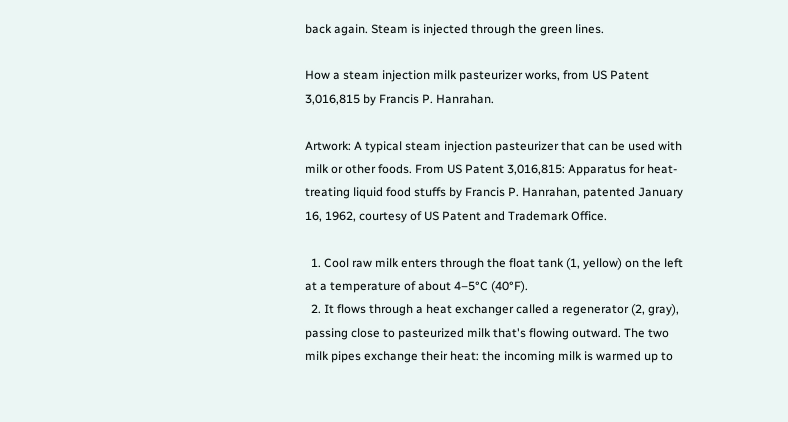back again. Steam is injected through the green lines.

How a steam injection milk pasteurizer works, from US Patent 3,016,815 by Francis P. Hanrahan.

Artwork: A typical steam injection pasteurizer that can be used with milk or other foods. From US Patent 3,016,815: Apparatus for heat-treating liquid food stuffs by Francis P. Hanrahan, patented January 16, 1962, courtesy of US Patent and Trademark Office.

  1. Cool raw milk enters through the float tank (1, yellow) on the left at a temperature of about 4–5°C (40°F).
  2. It flows through a heat exchanger called a regenerator (2, gray), passing close to pasteurized milk that's flowing outward. The two milk pipes exchange their heat: the incoming milk is warmed up to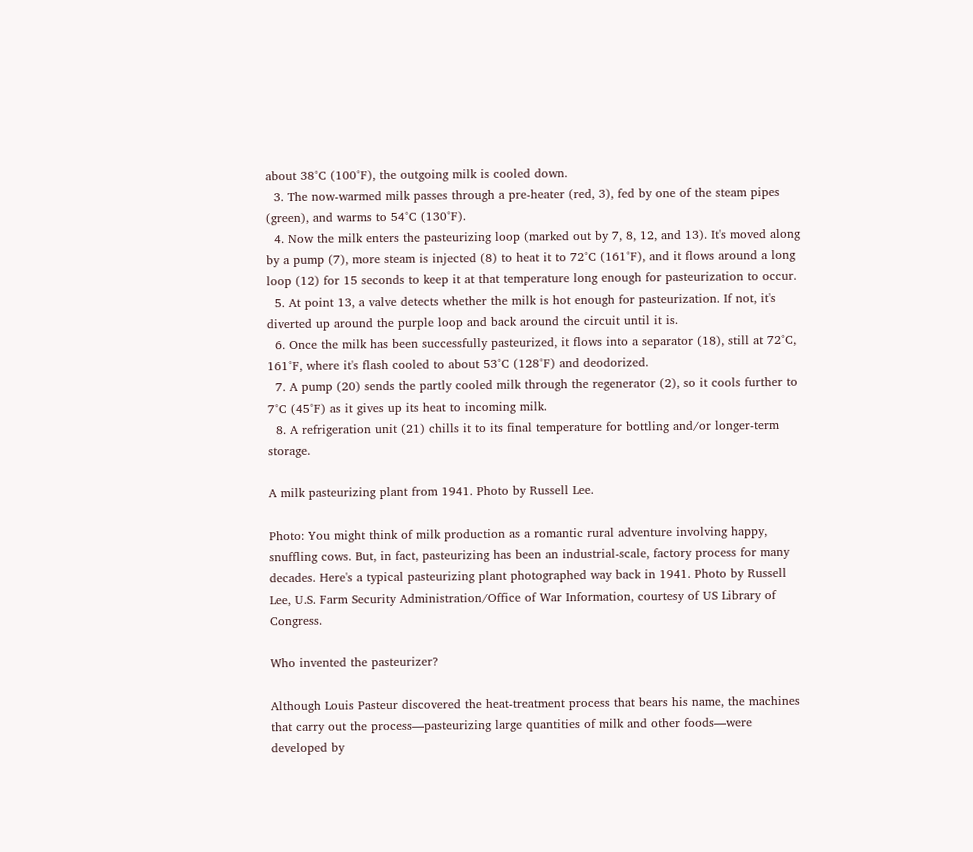about 38°C (100°F), the outgoing milk is cooled down.
  3. The now-warmed milk passes through a pre-heater (red, 3), fed by one of the steam pipes (green), and warms to 54°C (130°F).
  4. Now the milk enters the pasteurizing loop (marked out by 7, 8, 12, and 13). It's moved along by a pump (7), more steam is injected (8) to heat it to 72°C (161°F), and it flows around a long loop (12) for 15 seconds to keep it at that temperature long enough for pasteurization to occur.
  5. At point 13, a valve detects whether the milk is hot enough for pasteurization. If not, it's diverted up around the purple loop and back around the circuit until it is.
  6. Once the milk has been successfully pasteurized, it flows into a separator (18), still at 72°C, 161°F, where it's flash cooled to about 53°C (128°F) and deodorized.
  7. A pump (20) sends the partly cooled milk through the regenerator (2), so it cools further to 7°C (45°F) as it gives up its heat to incoming milk.
  8. A refrigeration unit (21) chills it to its final temperature for bottling and/or longer-term storage.

A milk pasteurizing plant from 1941. Photo by Russell Lee.

Photo: You might think of milk production as a romantic rural adventure involving happy, snuffling cows. But, in fact, pasteurizing has been an industrial-scale, factory process for many decades. Here's a typical pasteurizing plant photographed way back in 1941. Photo by Russell Lee, U.S. Farm Security Administration/Office of War Information, courtesy of US Library of Congress.

Who invented the pasteurizer?

Although Louis Pasteur discovered the heat-treatment process that bears his name, the machines that carry out the process—pasteurizing large quantities of milk and other foods—were developed by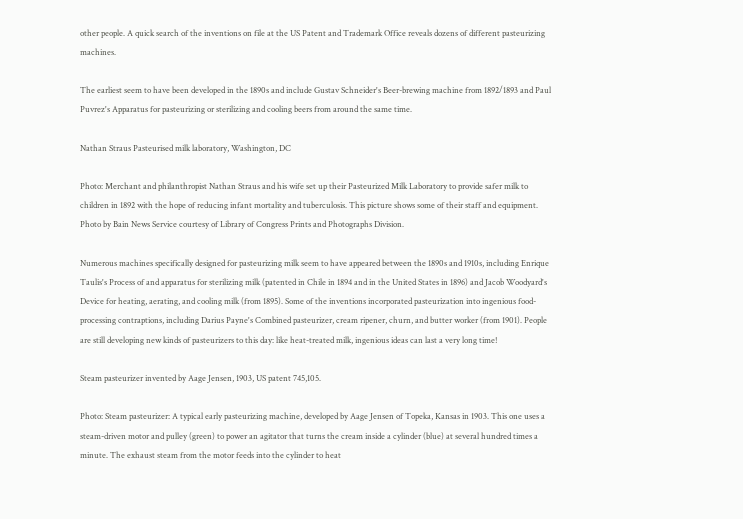other people. A quick search of the inventions on file at the US Patent and Trademark Office reveals dozens of different pasteurizing machines.

The earliest seem to have been developed in the 1890s and include Gustav Schneider's Beer-brewing machine from 1892/1893 and Paul Puvrez's Apparatus for pasteurizing or sterilizing and cooling beers from around the same time.

Nathan Straus Pasteurised milk laboratory, Washington, DC

Photo: Merchant and philanthropist Nathan Straus and his wife set up their Pasteurized Milk Laboratory to provide safer milk to children in 1892 with the hope of reducing infant mortality and tuberculosis. This picture shows some of their staff and equipment. Photo by Bain News Service courtesy of Library of Congress Prints and Photographs Division.

Numerous machines specifically designed for pasteurizing milk seem to have appeared between the 1890s and 1910s, including Enrique Taulis's Process of and apparatus for sterilizing milk (patented in Chile in 1894 and in the United States in 1896) and Jacob Woodyard's Device for heating, aerating, and cooling milk (from 1895). Some of the inventions incorporated pasteurization into ingenious food-processing contraptions, including Darius Payne's Combined pasteurizer, cream ripener, churn, and butter worker (from 1901). People are still developing new kinds of pasteurizers to this day: like heat-treated milk, ingenious ideas can last a very long time!

Steam pasteurizer invented by Aage Jensen, 1903, US patent 745,105.

Photo: Steam pasteurizer: A typical early pasteurizing machine, developed by Aage Jensen of Topeka, Kansas in 1903. This one uses a steam-driven motor and pulley (green) to power an agitator that turns the cream inside a cylinder (blue) at several hundred times a minute. The exhaust steam from the motor feeds into the cylinder to heat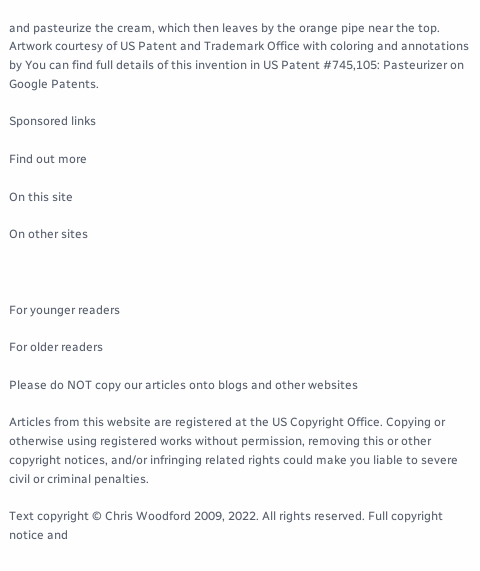and pasteurize the cream, which then leaves by the orange pipe near the top. Artwork courtesy of US Patent and Trademark Office with coloring and annotations by You can find full details of this invention in US Patent #745,105: Pasteurizer on Google Patents.

Sponsored links

Find out more

On this site

On other sites



For younger readers

For older readers

Please do NOT copy our articles onto blogs and other websites

Articles from this website are registered at the US Copyright Office. Copying or otherwise using registered works without permission, removing this or other copyright notices, and/or infringing related rights could make you liable to severe civil or criminal penalties.

Text copyright © Chris Woodford 2009, 2022. All rights reserved. Full copyright notice and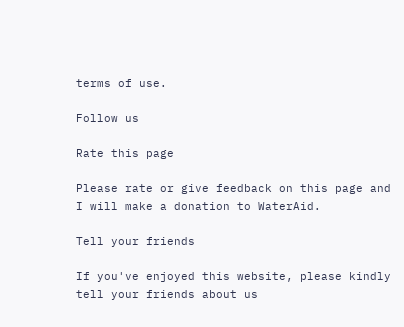terms of use.

Follow us

Rate this page

Please rate or give feedback on this page and I will make a donation to WaterAid.

Tell your friends

If you've enjoyed this website, please kindly tell your friends about us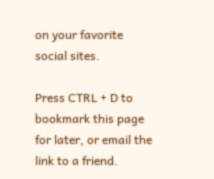on your favorite social sites.

Press CTRL + D to bookmark this page for later, or email the link to a friend.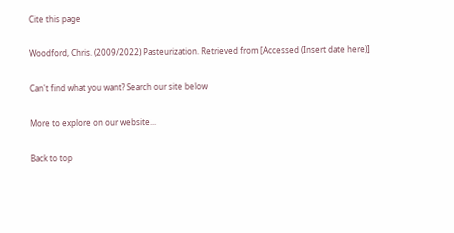Cite this page

Woodford, Chris. (2009/2022) Pasteurization. Retrieved from [Accessed (Insert date here)]

Can't find what you want? Search our site below

More to explore on our website...

Back to top